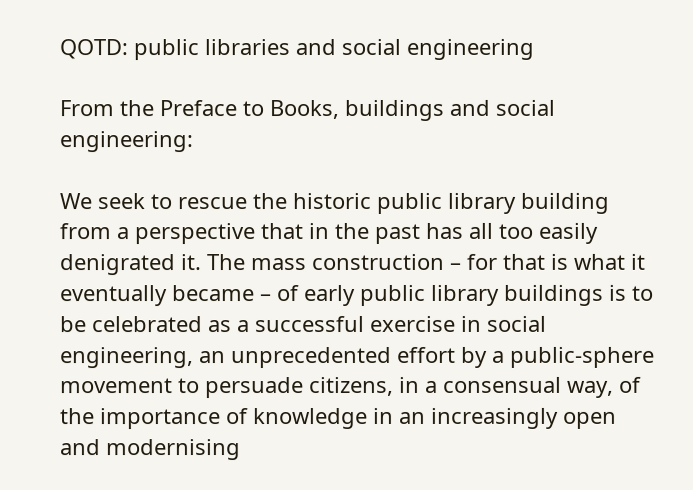QOTD: public libraries and social engineering

From the Preface to Books, buildings and social engineering:

We seek to rescue the historic public library building from a perspective that in the past has all too easily denigrated it. The mass construction – for that is what it eventually became – of early public library buildings is to be celebrated as a successful exercise in social engineering, an unprecedented effort by a public-sphere movement to persuade citizens, in a consensual way, of the importance of knowledge in an increasingly open and modernising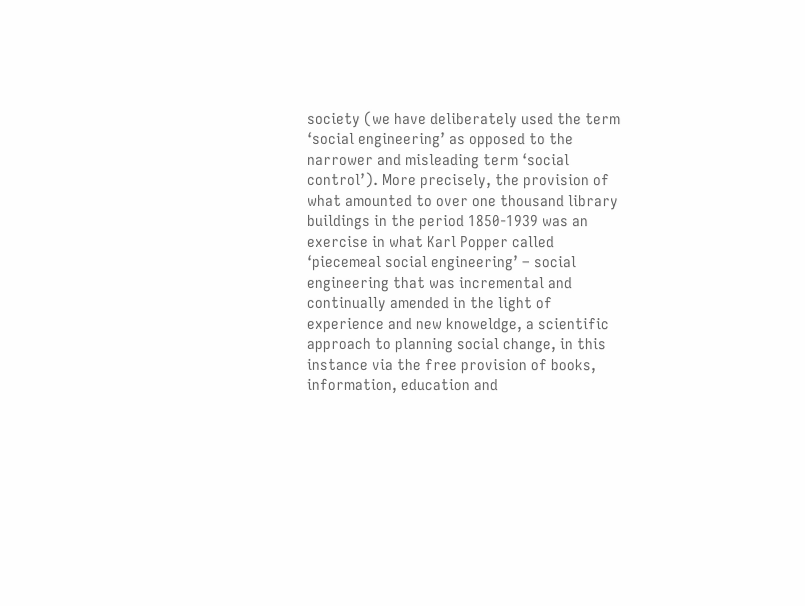society (we have deliberately used the term ‘social engineering’ as opposed to the narrower and misleading term ‘social control’). More precisely, the provision of what amounted to over one thousand library buildings in the period 1850-1939 was an exercise in what Karl Popper called ‘piecemeal social engineering’ – social engineering that was incremental and continually amended in the light of experience and new knoweldge, a scientific approach to planning social change, in this instance via the free provision of books, information, education and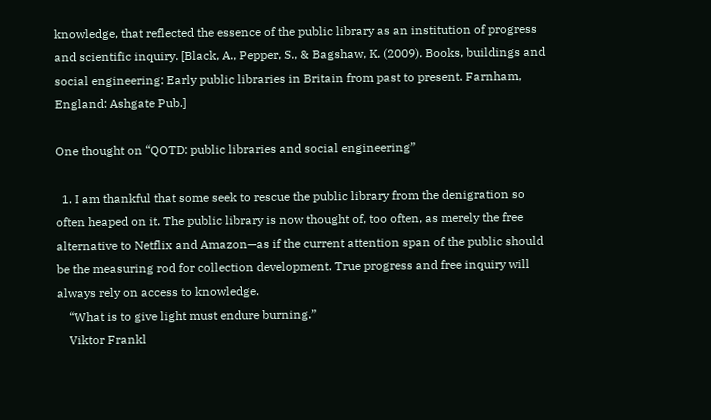knowledge, that reflected the essence of the public library as an institution of progress and scientific inquiry. [Black, A., Pepper, S., & Bagshaw, K. (2009). Books, buildings and social engineering: Early public libraries in Britain from past to present. Farnham, England: Ashgate Pub.]

One thought on “QOTD: public libraries and social engineering”

  1. I am thankful that some seek to rescue the public library from the denigration so often heaped on it. The public library is now thought of, too often, as merely the free alternative to Netflix and Amazon—as if the current attention span of the public should be the measuring rod for collection development. True progress and free inquiry will always rely on access to knowledge.
    “What is to give light must endure burning.”
    Viktor Frankl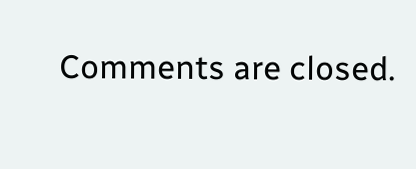Comments are closed.